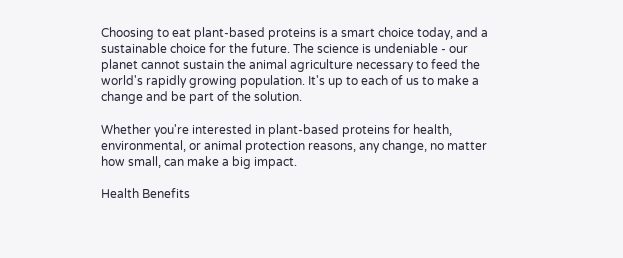Choosing to eat plant-based proteins is a smart choice today, and a sustainable choice for the future. The science is undeniable - our planet cannot sustain the animal agriculture necessary to feed the world's rapidly growing population. It's up to each of us to make a change and be part of the solution.

Whether you're interested in plant-based proteins for health, environmental, or animal protection reasons, any change, no matter how small, can make a big impact.

Health Benefits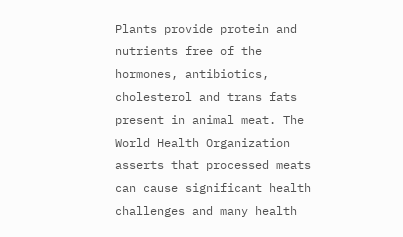Plants provide protein and nutrients free of the hormones, antibiotics, cholesterol and trans fats present in animal meat. The World Health Organization asserts that processed meats can cause significant health challenges and many health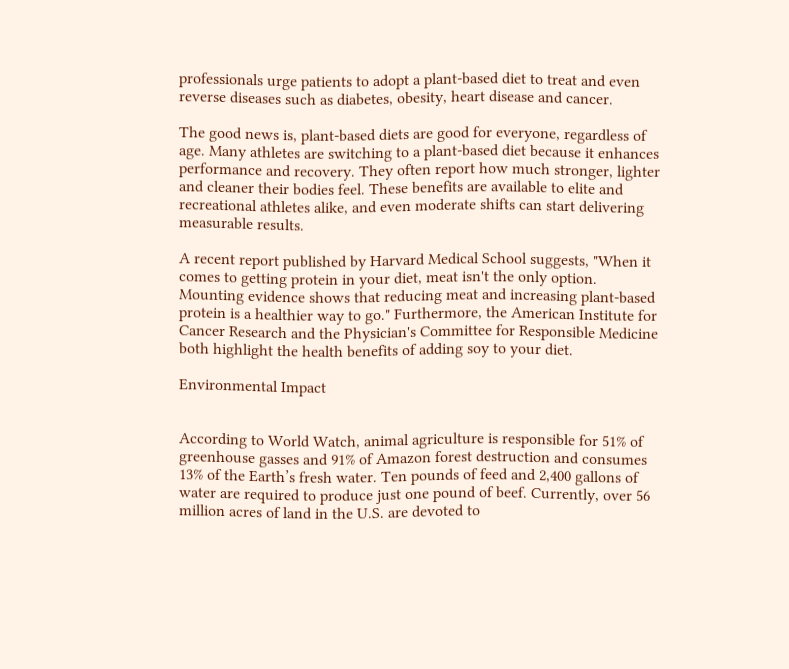professionals urge patients to adopt a plant-based diet to treat and even reverse diseases such as diabetes, obesity, heart disease and cancer.

The good news is, plant-based diets are good for everyone, regardless of age. Many athletes are switching to a plant-based diet because it enhances performance and recovery. They often report how much stronger, lighter and cleaner their bodies feel. These benefits are available to elite and recreational athletes alike, and even moderate shifts can start delivering measurable results.

A recent report published by Harvard Medical School suggests, "When it comes to getting protein in your diet, meat isn't the only option. Mounting evidence shows that reducing meat and increasing plant-based protein is a healthier way to go." Furthermore, the American Institute for Cancer Research and the Physician's Committee for Responsible Medicine both highlight the health benefits of adding soy to your diet.

Environmental Impact


According to World Watch, animal agriculture is responsible for 51% of greenhouse gasses and 91% of Amazon forest destruction and consumes 13% of the Earth’s fresh water. Ten pounds of feed and 2,400 gallons of water are required to produce just one pound of beef. Currently, over 56 million acres of land in the U.S. are devoted to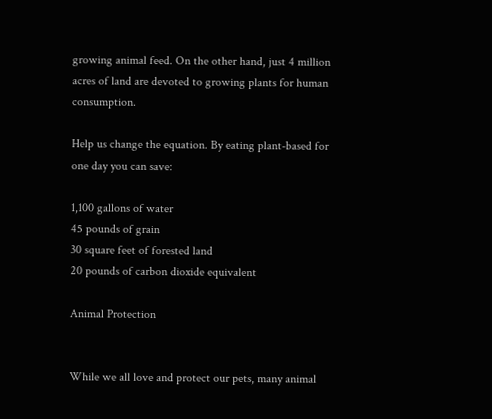growing animal feed. On the other hand, just 4 million acres of land are devoted to growing plants for human consumption.

Help us change the equation. By eating plant-based for one day you can save:

1,100 gallons of water
45 pounds of grain
30 square feet of forested land
20 pounds of carbon dioxide equivalent

Animal Protection


While we all love and protect our pets, many animal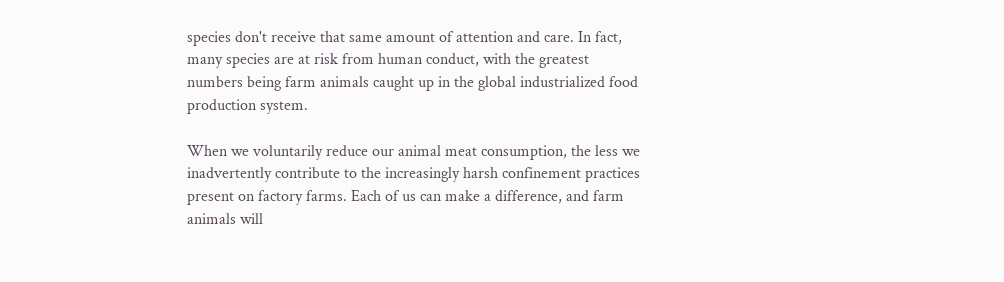species don't receive that same amount of attention and care. In fact, many species are at risk from human conduct, with the greatest numbers being farm animals caught up in the global industrialized food production system.

When we voluntarily reduce our animal meat consumption, the less we inadvertently contribute to the increasingly harsh confinement practices present on factory farms. Each of us can make a difference, and farm animals will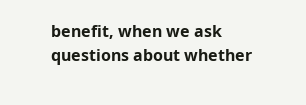benefit, when we ask questions about whether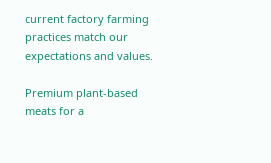current factory farming practices match our expectations and values.

Premium plant-based meats for a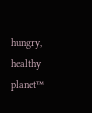hungry, healthy planet™